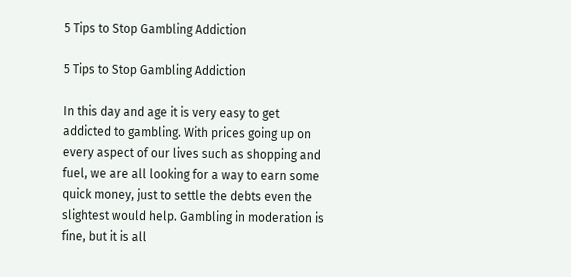5 Tips to Stop Gambling Addiction

5 Tips to Stop Gambling Addiction

In this day and age it is very easy to get addicted to gambling. With prices going up on every aspect of our lives such as shopping and fuel, we are all looking for a way to earn some quick money, just to settle the debts even the slightest would help. Gambling in moderation is fine, but it is all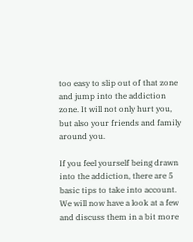too easy to slip out of that zone and jump into the addiction zone. It will not only hurt you, but also your friends and family around you.

If you feel yourself being drawn into the addiction, there are 5 basic tips to take into account. We will now have a look at a few and discuss them in a bit more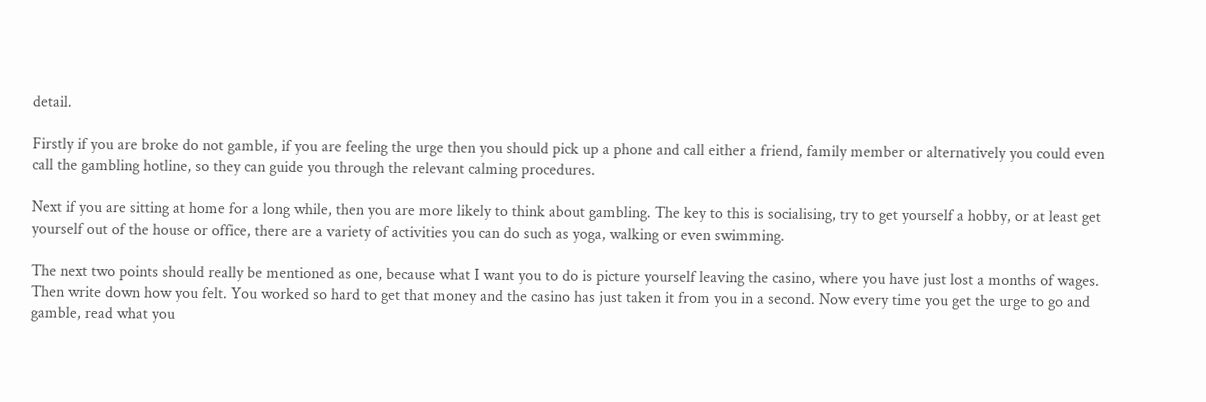detail.

Firstly if you are broke do not gamble, if you are feeling the urge then you should pick up a phone and call either a friend, family member or alternatively you could even call the gambling hotline, so they can guide you through the relevant calming procedures.

Next if you are sitting at home for a long while, then you are more likely to think about gambling. The key to this is socialising, try to get yourself a hobby, or at least get yourself out of the house or office, there are a variety of activities you can do such as yoga, walking or even swimming.

The next two points should really be mentioned as one, because what I want you to do is picture yourself leaving the casino, where you have just lost a months of wages. Then write down how you felt. You worked so hard to get that money and the casino has just taken it from you in a second. Now every time you get the urge to go and gamble, read what you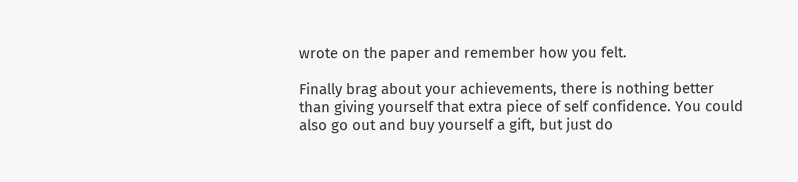wrote on the paper and remember how you felt.

Finally brag about your achievements, there is nothing better than giving yourself that extra piece of self confidence. You could also go out and buy yourself a gift, but just do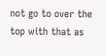not go to over the top with that as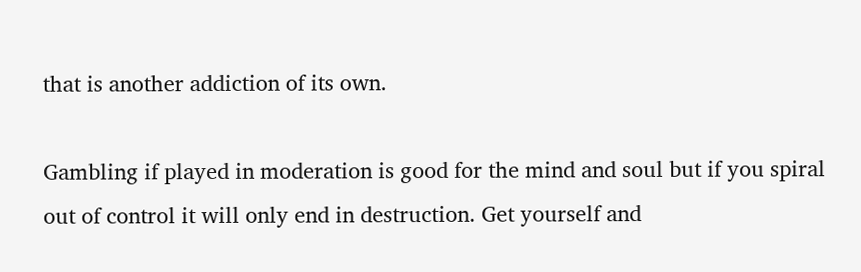that is another addiction of its own.

Gambling if played in moderation is good for the mind and soul but if you spiral out of control it will only end in destruction. Get yourself and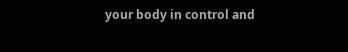your body in control and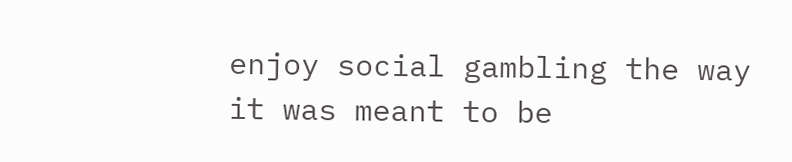enjoy social gambling the way it was meant to be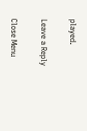played.

Leave a Reply

Close Menu